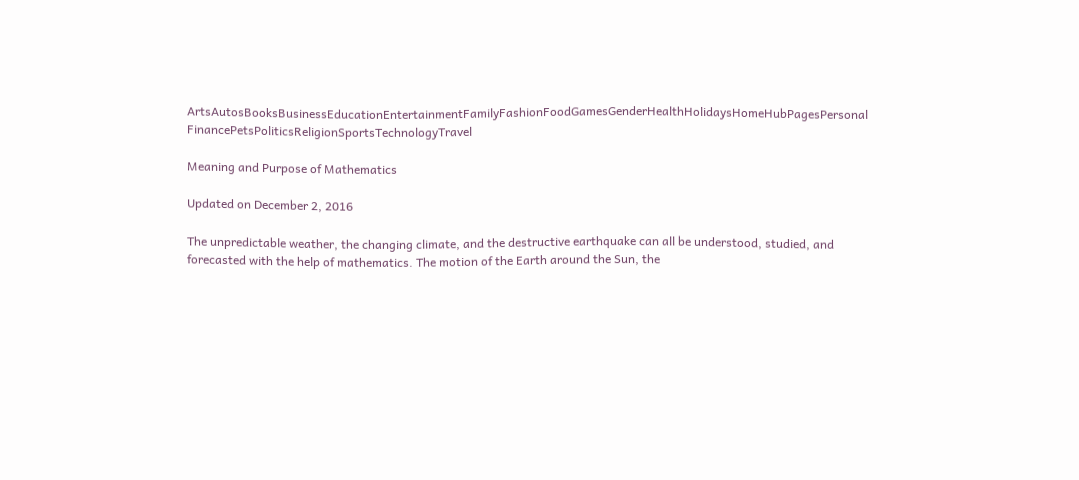ArtsAutosBooksBusinessEducationEntertainmentFamilyFashionFoodGamesGenderHealthHolidaysHomeHubPagesPersonal FinancePetsPoliticsReligionSportsTechnologyTravel

Meaning and Purpose of Mathematics

Updated on December 2, 2016

The unpredictable weather, the changing climate, and the destructive earthquake can all be understood, studied, and forecasted with the help of mathematics. The motion of the Earth around the Sun, the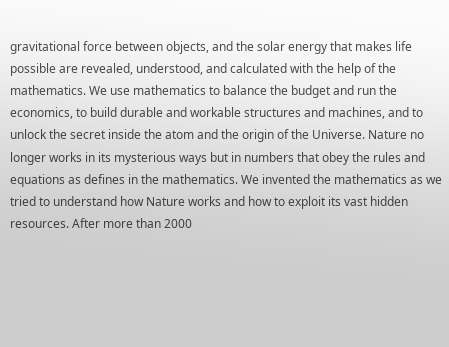gravitational force between objects, and the solar energy that makes life possible are revealed, understood, and calculated with the help of the mathematics. We use mathematics to balance the budget and run the economics, to build durable and workable structures and machines, and to unlock the secret inside the atom and the origin of the Universe. Nature no longer works in its mysterious ways but in numbers that obey the rules and equations as defines in the mathematics. We invented the mathematics as we tried to understand how Nature works and how to exploit its vast hidden resources. After more than 2000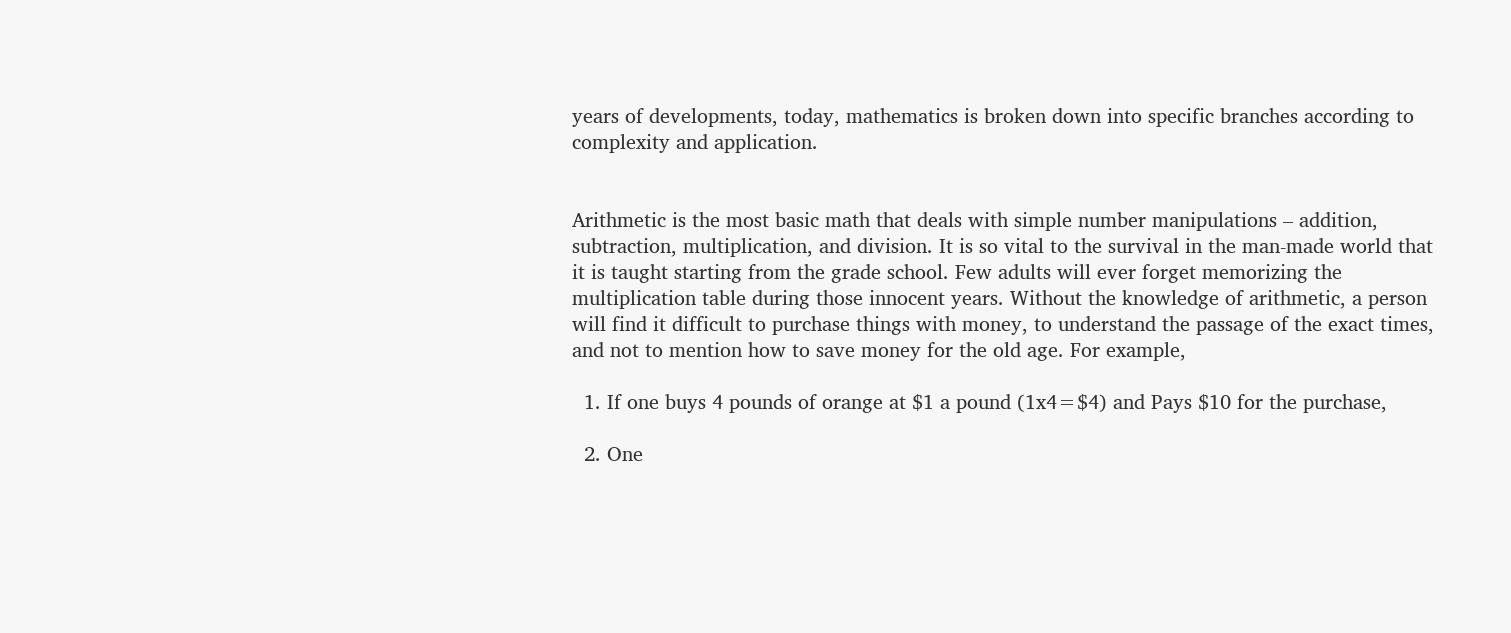years of developments, today, mathematics is broken down into specific branches according to complexity and application.


Arithmetic is the most basic math that deals with simple number manipulations – addition, subtraction, multiplication, and division. It is so vital to the survival in the man-made world that it is taught starting from the grade school. Few adults will ever forget memorizing the multiplication table during those innocent years. Without the knowledge of arithmetic, a person will find it difficult to purchase things with money, to understand the passage of the exact times, and not to mention how to save money for the old age. For example,

  1. If one buys 4 pounds of orange at $1 a pound (1x4=$4) and Pays $10 for the purchase,

  2. One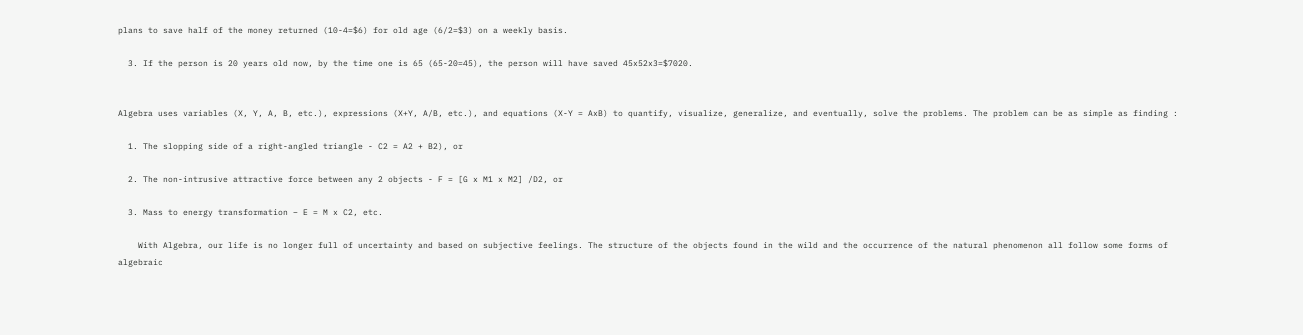plans to save half of the money returned (10-4=$6) for old age (6/2=$3) on a weekly basis.

  3. If the person is 20 years old now, by the time one is 65 (65-20=45), the person will have saved 45x52x3=$7020.


Algebra uses variables (X, Y, A, B, etc.), expressions (X+Y, A/B, etc.), and equations (X-Y = AxB) to quantify, visualize, generalize, and eventually, solve the problems. The problem can be as simple as finding :

  1. The slopping side of a right-angled triangle - C2 = A2 + B2), or

  2. The non-intrusive attractive force between any 2 objects - F = [G x M1 x M2] /D2, or

  3. Mass to energy transformation – E = M x C2, etc.

    With Algebra, our life is no longer full of uncertainty and based on subjective feelings. The structure of the objects found in the wild and the occurrence of the natural phenomenon all follow some forms of algebraic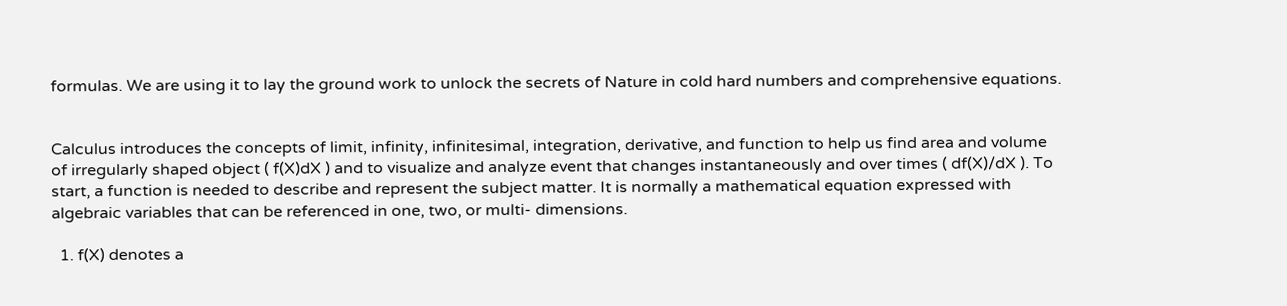formulas. We are using it to lay the ground work to unlock the secrets of Nature in cold hard numbers and comprehensive equations.


Calculus introduces the concepts of limit, infinity, infinitesimal, integration, derivative, and function to help us find area and volume of irregularly shaped object ( f(X)dX ) and to visualize and analyze event that changes instantaneously and over times ( df(X)/dX ). To start, a function is needed to describe and represent the subject matter. It is normally a mathematical equation expressed with algebraic variables that can be referenced in one, two, or multi- dimensions.

  1. f(X) denotes a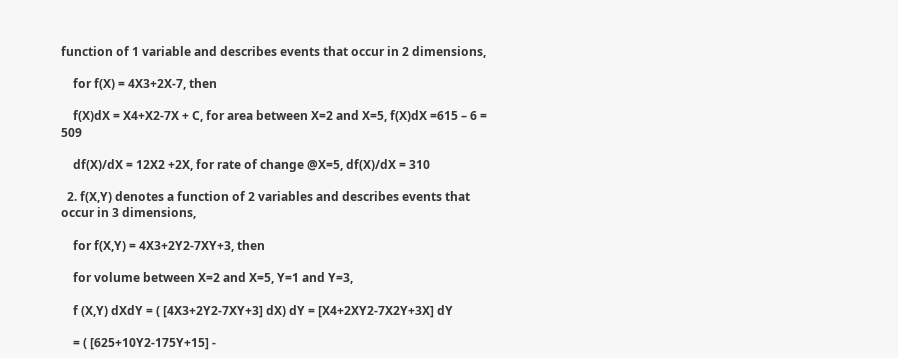function of 1 variable and describes events that occur in 2 dimensions,

    for f(X) = 4X3+2X-7, then

    f(X)dX = X4+X2-7X + C, for area between X=2 and X=5, f(X)dX =615 – 6 = 509

    df(X)/dX = 12X2 +2X, for rate of change @X=5, df(X)/dX = 310

  2. f(X,Y) denotes a function of 2 variables and describes events that occur in 3 dimensions,

    for f(X,Y) = 4X3+2Y2-7XY+3, then

    for volume between X=2 and X=5, Y=1 and Y=3,

    f (X,Y) dXdY = ( [4X3+2Y2-7XY+3] dX) dY = [X4+2XY2-7X2Y+3X] dY

    = ( [625+10Y2-175Y+15] -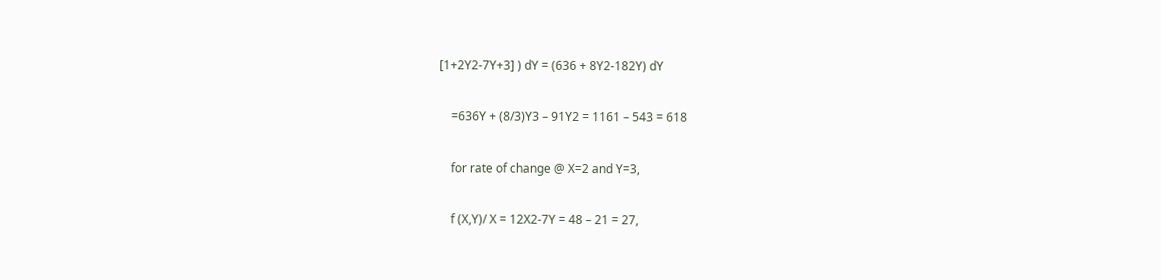[1+2Y2-7Y+3] ) dY = (636 + 8Y2-182Y) dY

    =636Y + (8/3)Y3 – 91Y2 = 1161 – 543 = 618

    for rate of change @ X=2 and Y=3,

    f (X,Y)/ X = 12X2-7Y = 48 – 21 = 27,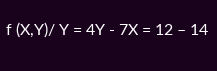f (X,Y)/ Y = 4Y - 7X = 12 – 14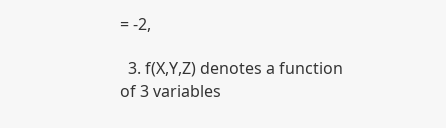= -2,

  3. f(X,Y,Z) denotes a function of 3 variables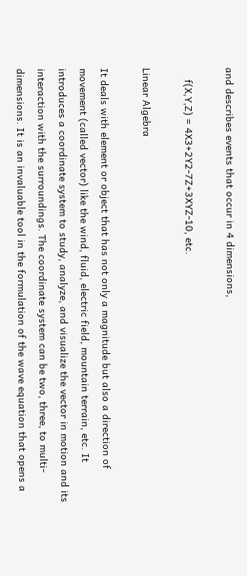and describes events that occur in 4 dimensions,

    f(X,Y,Z) = 4X3+2Y2-7Z+3XYZ-10, etc.

Linear Algebra

It deals with element or object that has not only a magnitude but also a direction of movement (called vector) like the wind, fluid, electric field, mountain terrain, etc. It introduces a coordinate system to study, analyze, and visualize the vector in motion and its interaction with the surroundings. The coordinate system can be two, three, to multi- dimensions. It is an invaluable tool in the formulation of the wave equation that opens a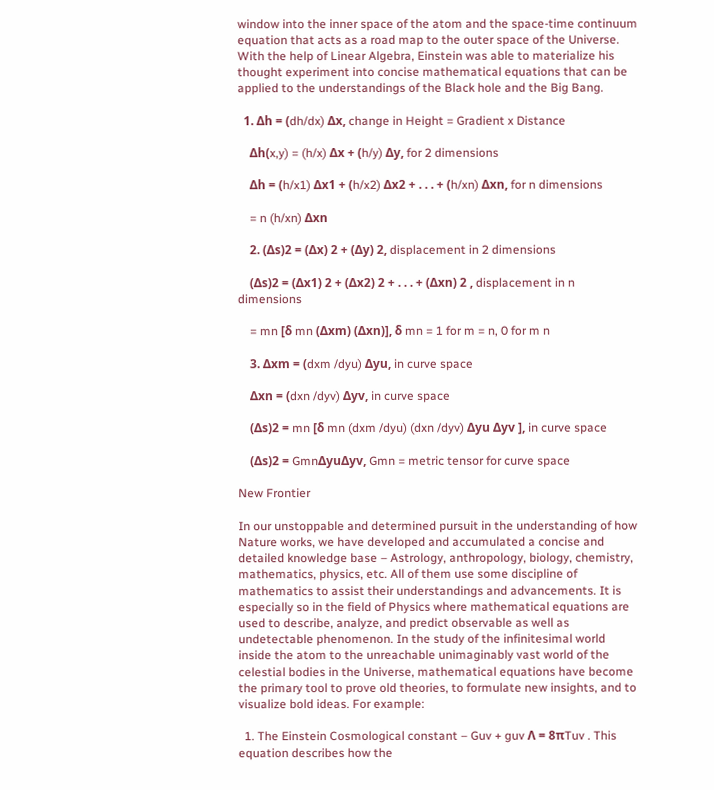window into the inner space of the atom and the space-time continuum equation that acts as a road map to the outer space of the Universe. With the help of Linear Algebra, Einstein was able to materialize his thought experiment into concise mathematical equations that can be applied to the understandings of the Black hole and the Big Bang.

  1. Δh = (dh/dx) Δx, change in Height = Gradient x Distance

    Δh(x,y) = (h/x) Δx + (h/y) Δy, for 2 dimensions

    Δh = (h/x1) Δx1 + (h/x2) Δx2 + . . . + (h/xn) Δxn, for n dimensions

    = n (h/xn) Δxn

    2. (Δs)2 = (Δx) 2 + (Δy) 2, displacement in 2 dimensions

    (Δs)2 = (Δx1) 2 + (Δx2) 2 + . . . + (Δxn) 2 , displacement in n dimensions

    = mn [δ mn (Δxm) (Δxn)], δ mn = 1 for m = n, 0 for m n

    3. Δxm = (dxm /dyu) Δyu, in curve space

    Δxn = (dxn /dyv) Δyv, in curve space

    (Δs)2 = mn [δ mn (dxm /dyu) (dxn /dyv) Δyu Δyv ], in curve space

    (Δs)2 = GmnΔyuΔyv, Gmn = metric tensor for curve space

New Frontier

In our unstoppable and determined pursuit in the understanding of how Nature works, we have developed and accumulated a concise and detailed knowledge base – Astrology, anthropology, biology, chemistry, mathematics, physics, etc. All of them use some discipline of mathematics to assist their understandings and advancements. It is especially so in the field of Physics where mathematical equations are used to describe, analyze, and predict observable as well as undetectable phenomenon. In the study of the infinitesimal world inside the atom to the unreachable unimaginably vast world of the celestial bodies in the Universe, mathematical equations have become the primary tool to prove old theories, to formulate new insights, and to visualize bold ideas. For example:

  1. The Einstein Cosmological constant – Guv + guv Λ = 8πTuv . This equation describes how the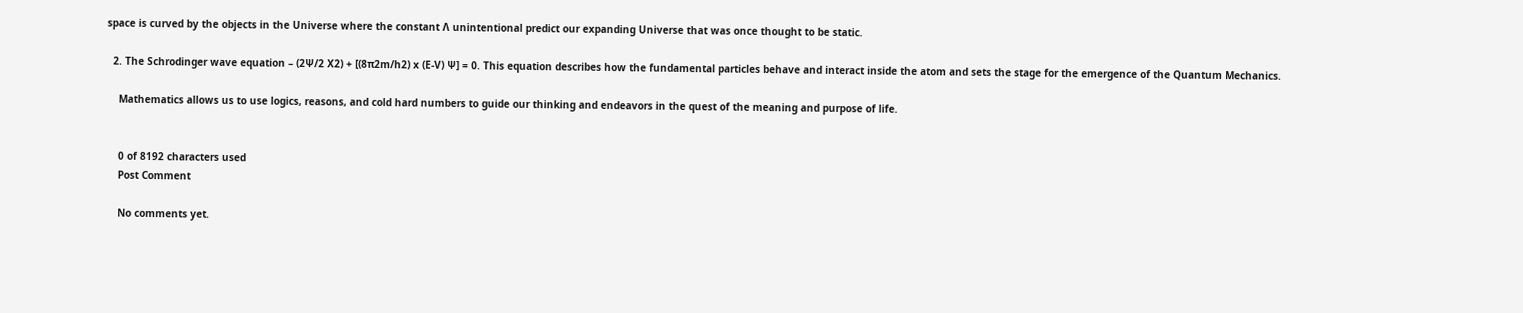space is curved by the objects in the Universe where the constant Λ unintentional predict our expanding Universe that was once thought to be static.

  2. The Schrodinger wave equation – (2Ψ/2 X2) + [(8π2m/h2) x (E-V) Ψ] = 0. This equation describes how the fundamental particles behave and interact inside the atom and sets the stage for the emergence of the Quantum Mechanics.

    Mathematics allows us to use logics, reasons, and cold hard numbers to guide our thinking and endeavors in the quest of the meaning and purpose of life.


    0 of 8192 characters used
    Post Comment

    No comments yet.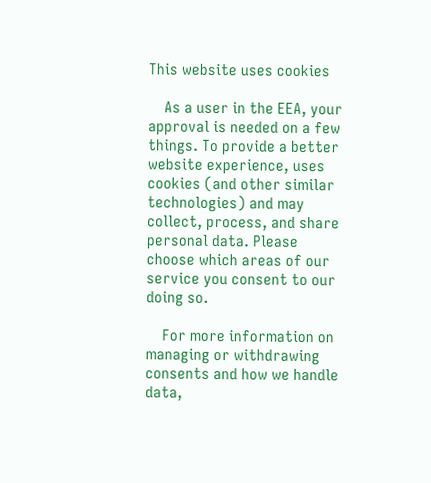This website uses cookies

    As a user in the EEA, your approval is needed on a few things. To provide a better website experience, uses cookies (and other similar technologies) and may collect, process, and share personal data. Please choose which areas of our service you consent to our doing so.

    For more information on managing or withdrawing consents and how we handle data,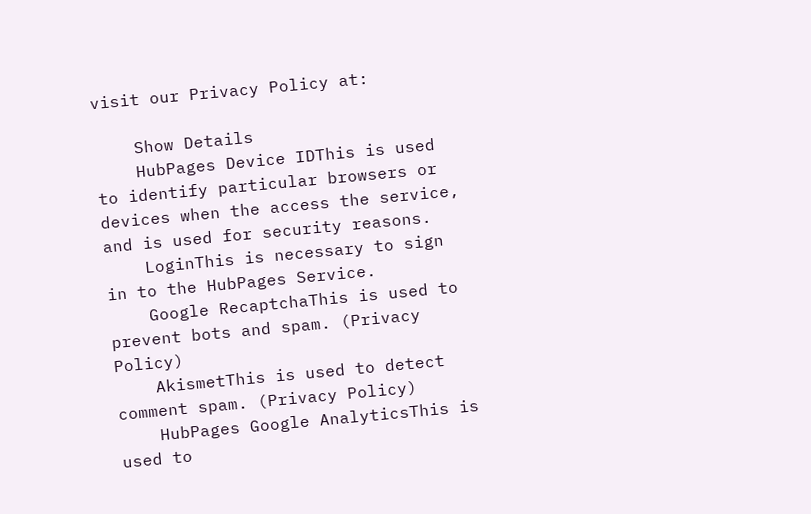visit our Privacy Policy at:

    Show Details
    HubPages Device IDThis is used to identify particular browsers or devices when the access the service, and is used for security reasons.
    LoginThis is necessary to sign in to the HubPages Service.
    Google RecaptchaThis is used to prevent bots and spam. (Privacy Policy)
    AkismetThis is used to detect comment spam. (Privacy Policy)
    HubPages Google AnalyticsThis is used to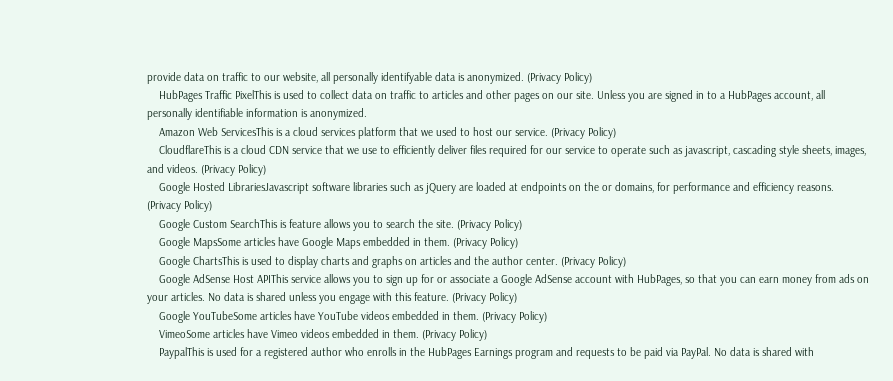provide data on traffic to our website, all personally identifyable data is anonymized. (Privacy Policy)
    HubPages Traffic PixelThis is used to collect data on traffic to articles and other pages on our site. Unless you are signed in to a HubPages account, all personally identifiable information is anonymized.
    Amazon Web ServicesThis is a cloud services platform that we used to host our service. (Privacy Policy)
    CloudflareThis is a cloud CDN service that we use to efficiently deliver files required for our service to operate such as javascript, cascading style sheets, images, and videos. (Privacy Policy)
    Google Hosted LibrariesJavascript software libraries such as jQuery are loaded at endpoints on the or domains, for performance and efficiency reasons. (Privacy Policy)
    Google Custom SearchThis is feature allows you to search the site. (Privacy Policy)
    Google MapsSome articles have Google Maps embedded in them. (Privacy Policy)
    Google ChartsThis is used to display charts and graphs on articles and the author center. (Privacy Policy)
    Google AdSense Host APIThis service allows you to sign up for or associate a Google AdSense account with HubPages, so that you can earn money from ads on your articles. No data is shared unless you engage with this feature. (Privacy Policy)
    Google YouTubeSome articles have YouTube videos embedded in them. (Privacy Policy)
    VimeoSome articles have Vimeo videos embedded in them. (Privacy Policy)
    PaypalThis is used for a registered author who enrolls in the HubPages Earnings program and requests to be paid via PayPal. No data is shared with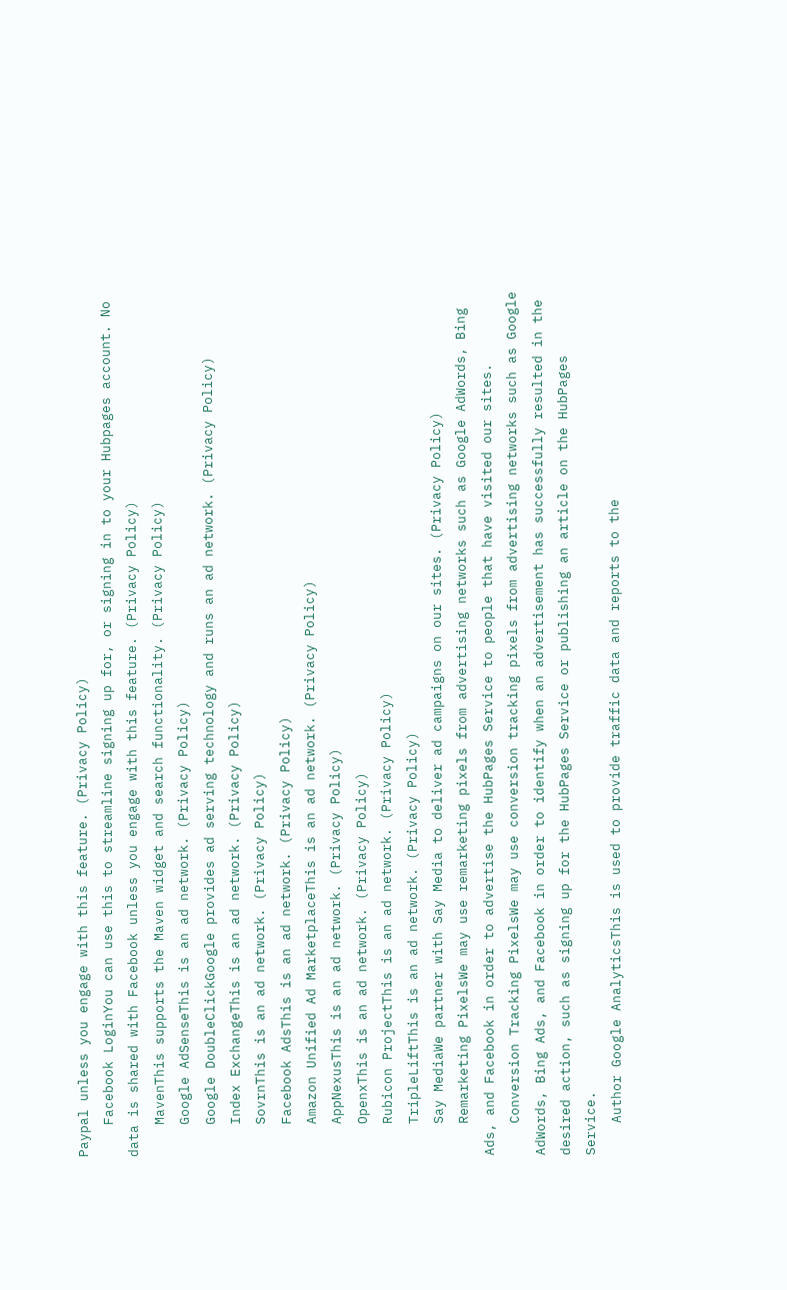Paypal unless you engage with this feature. (Privacy Policy)
    Facebook LoginYou can use this to streamline signing up for, or signing in to your Hubpages account. No data is shared with Facebook unless you engage with this feature. (Privacy Policy)
    MavenThis supports the Maven widget and search functionality. (Privacy Policy)
    Google AdSenseThis is an ad network. (Privacy Policy)
    Google DoubleClickGoogle provides ad serving technology and runs an ad network. (Privacy Policy)
    Index ExchangeThis is an ad network. (Privacy Policy)
    SovrnThis is an ad network. (Privacy Policy)
    Facebook AdsThis is an ad network. (Privacy Policy)
    Amazon Unified Ad MarketplaceThis is an ad network. (Privacy Policy)
    AppNexusThis is an ad network. (Privacy Policy)
    OpenxThis is an ad network. (Privacy Policy)
    Rubicon ProjectThis is an ad network. (Privacy Policy)
    TripleLiftThis is an ad network. (Privacy Policy)
    Say MediaWe partner with Say Media to deliver ad campaigns on our sites. (Privacy Policy)
    Remarketing PixelsWe may use remarketing pixels from advertising networks such as Google AdWords, Bing Ads, and Facebook in order to advertise the HubPages Service to people that have visited our sites.
    Conversion Tracking PixelsWe may use conversion tracking pixels from advertising networks such as Google AdWords, Bing Ads, and Facebook in order to identify when an advertisement has successfully resulted in the desired action, such as signing up for the HubPages Service or publishing an article on the HubPages Service.
    Author Google AnalyticsThis is used to provide traffic data and reports to the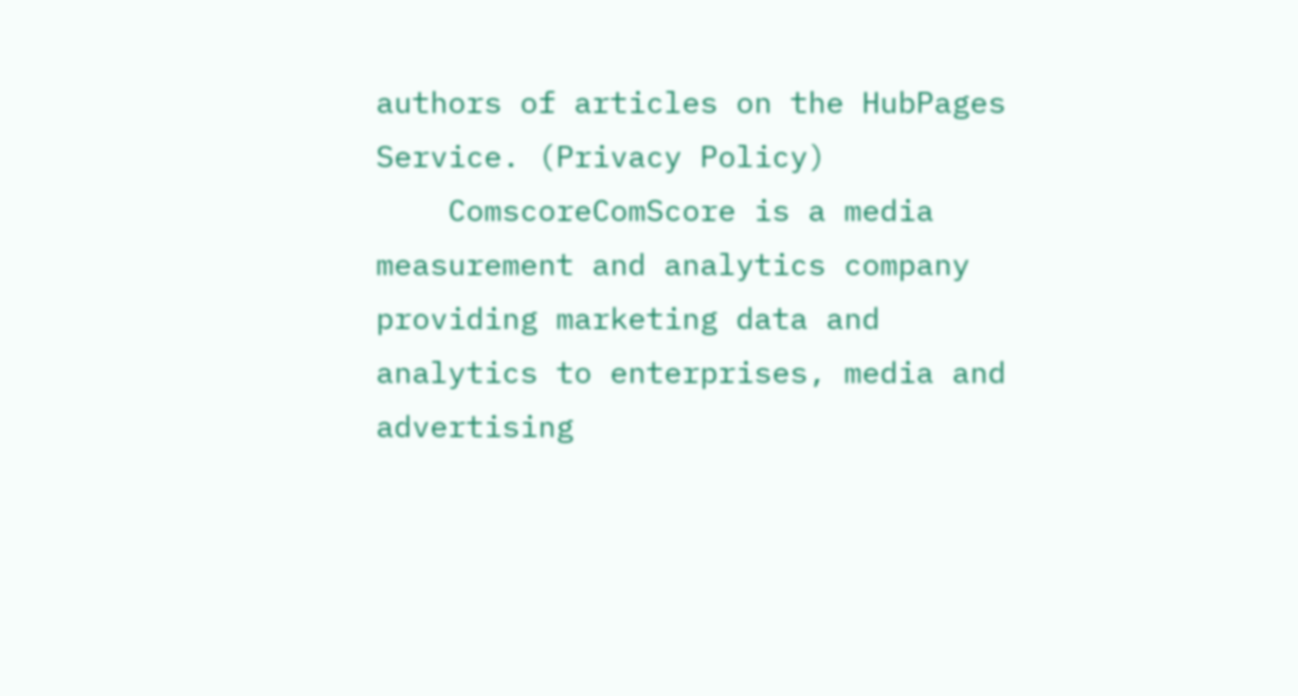authors of articles on the HubPages Service. (Privacy Policy)
    ComscoreComScore is a media measurement and analytics company providing marketing data and analytics to enterprises, media and advertising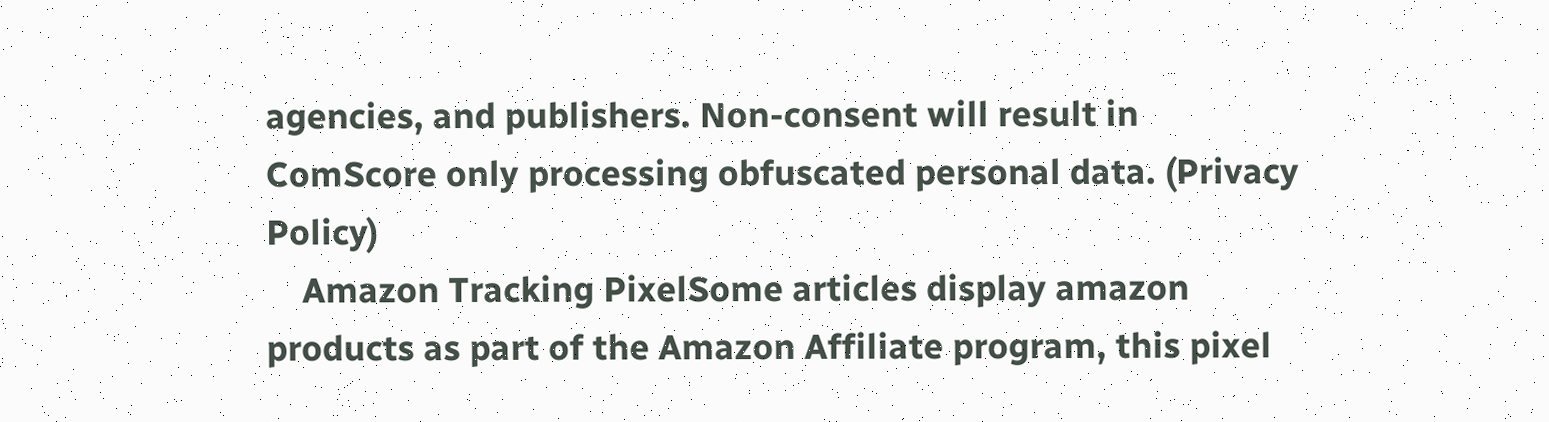agencies, and publishers. Non-consent will result in ComScore only processing obfuscated personal data. (Privacy Policy)
    Amazon Tracking PixelSome articles display amazon products as part of the Amazon Affiliate program, this pixel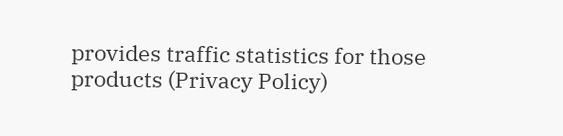provides traffic statistics for those products (Privacy Policy)